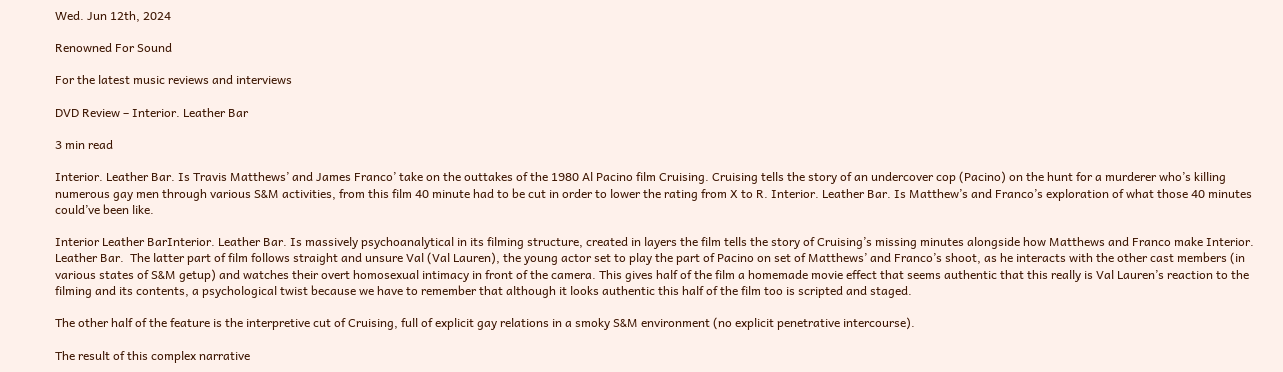Wed. Jun 12th, 2024

Renowned For Sound

For the latest music reviews and interviews

DVD Review – Interior. Leather Bar

3 min read

Interior. Leather Bar. Is Travis Matthews’ and James Franco’ take on the outtakes of the 1980 Al Pacino film Cruising. Cruising tells the story of an undercover cop (Pacino) on the hunt for a murderer who’s killing numerous gay men through various S&M activities, from this film 40 minute had to be cut in order to lower the rating from X to R. Interior. Leather Bar. Is Matthew’s and Franco’s exploration of what those 40 minutes could’ve been like.

Interior Leather BarInterior. Leather Bar. Is massively psychoanalytical in its filming structure, created in layers the film tells the story of Cruising’s missing minutes alongside how Matthews and Franco make Interior. Leather Bar.  The latter part of film follows straight and unsure Val (Val Lauren), the young actor set to play the part of Pacino on set of Matthews’ and Franco’s shoot, as he interacts with the other cast members (in various states of S&M getup) and watches their overt homosexual intimacy in front of the camera. This gives half of the film a homemade movie effect that seems authentic that this really is Val Lauren’s reaction to the filming and its contents, a psychological twist because we have to remember that although it looks authentic this half of the film too is scripted and staged.

The other half of the feature is the interpretive cut of Cruising, full of explicit gay relations in a smoky S&M environment (no explicit penetrative intercourse).

The result of this complex narrative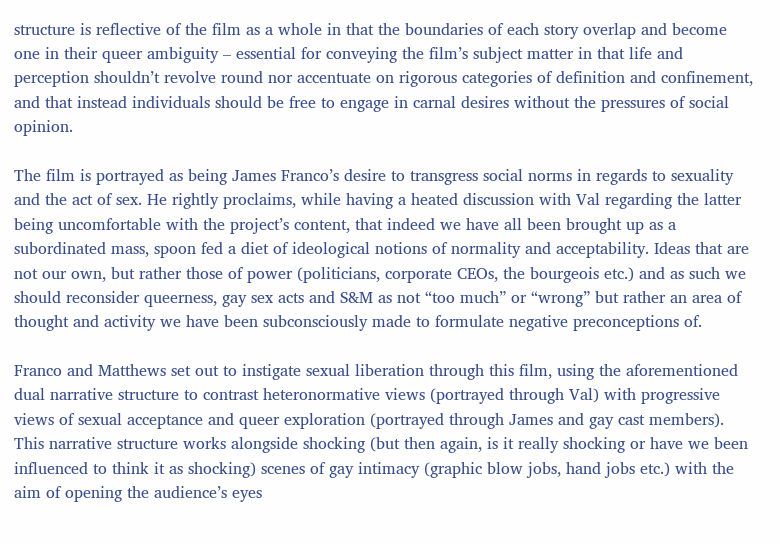structure is reflective of the film as a whole in that the boundaries of each story overlap and become one in their queer ambiguity – essential for conveying the film’s subject matter in that life and perception shouldn’t revolve round nor accentuate on rigorous categories of definition and confinement, and that instead individuals should be free to engage in carnal desires without the pressures of social opinion.

The film is portrayed as being James Franco’s desire to transgress social norms in regards to sexuality and the act of sex. He rightly proclaims, while having a heated discussion with Val regarding the latter being uncomfortable with the project’s content, that indeed we have all been brought up as a subordinated mass, spoon fed a diet of ideological notions of normality and acceptability. Ideas that are not our own, but rather those of power (politicians, corporate CEOs, the bourgeois etc.) and as such we should reconsider queerness, gay sex acts and S&M as not “too much” or “wrong” but rather an area of thought and activity we have been subconsciously made to formulate negative preconceptions of.

Franco and Matthews set out to instigate sexual liberation through this film, using the aforementioned dual narrative structure to contrast heteronormative views (portrayed through Val) with progressive views of sexual acceptance and queer exploration (portrayed through James and gay cast members). This narrative structure works alongside shocking (but then again, is it really shocking or have we been influenced to think it as shocking) scenes of gay intimacy (graphic blow jobs, hand jobs etc.) with the aim of opening the audience’s eyes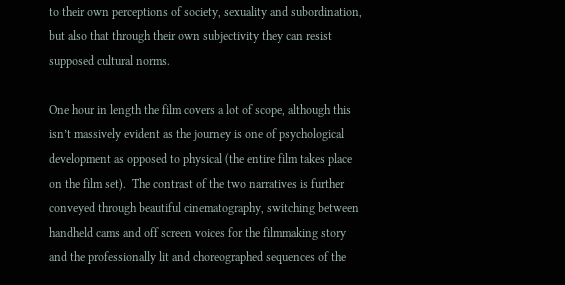to their own perceptions of society, sexuality and subordination, but also that through their own subjectivity they can resist supposed cultural norms.

One hour in length the film covers a lot of scope, although this isn’t massively evident as the journey is one of psychological development as opposed to physical (the entire film takes place on the film set).  The contrast of the two narratives is further conveyed through beautiful cinematography, switching between handheld cams and off screen voices for the filmmaking story and the professionally lit and choreographed sequences of the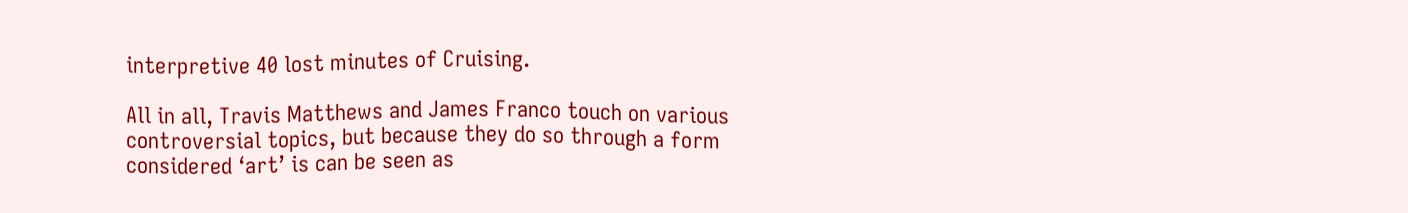interpretive 40 lost minutes of Cruising.

All in all, Travis Matthews and James Franco touch on various controversial topics, but because they do so through a form considered ‘art’ is can be seen as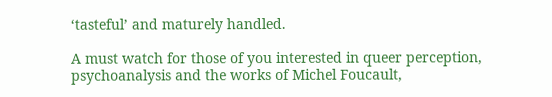‘tasteful’ and maturely handled.

A must watch for those of you interested in queer perception, psychoanalysis and the works of Michel Foucault,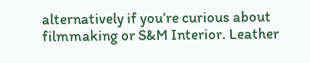alternatively if you’re curious about filmmaking or S&M Interior. Leather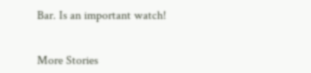Bar. Is an important watch!


More Stories